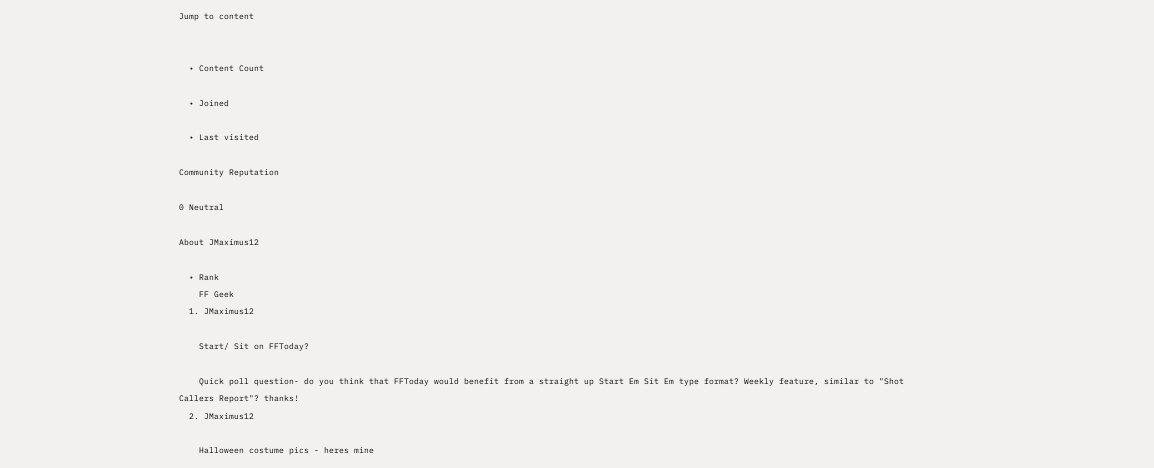Jump to content


  • Content Count

  • Joined

  • Last visited

Community Reputation

0 Neutral

About JMaximus12

  • Rank
    FF Geek
  1. JMaximus12

    Start/ Sit on FFToday?

    Quick poll question- do you think that FFToday would benefit from a straight up Start Em Sit Em type format? Weekly feature, similar to "Shot Callers Report"? thanks!
  2. JMaximus12

    Halloween costume pics - heres mine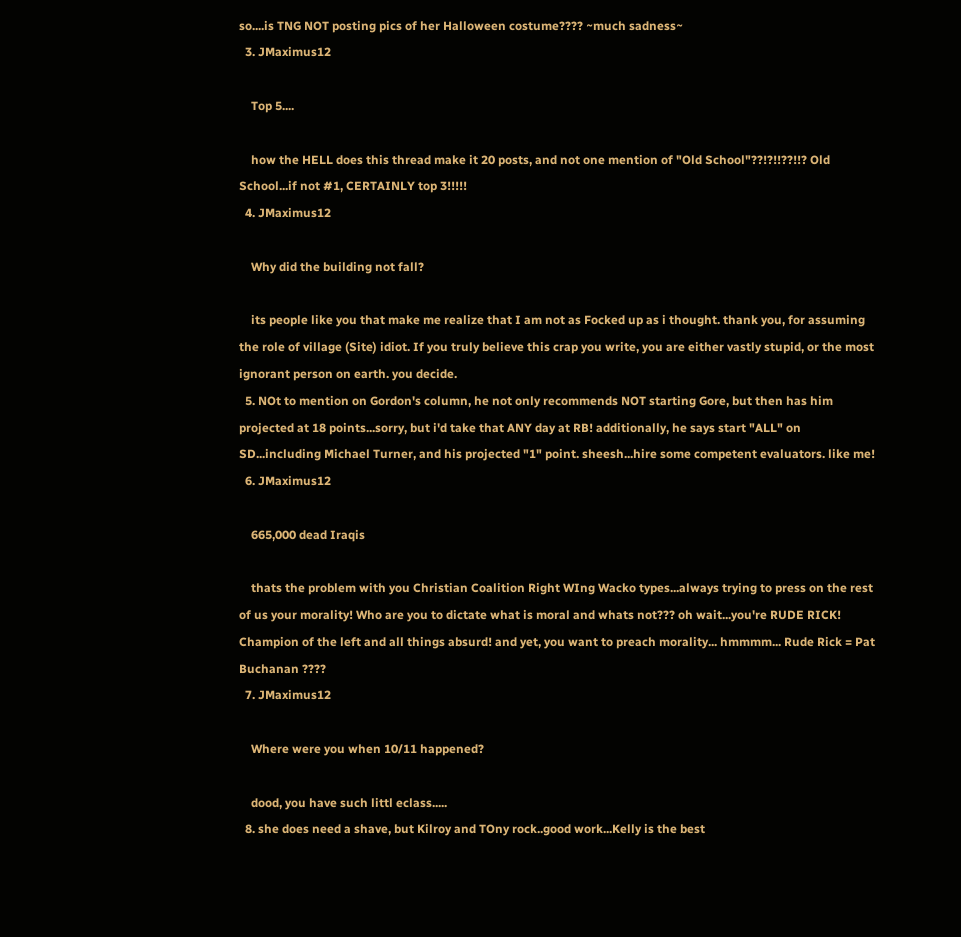so....is TNG NOT posting pics of her Halloween costume???? ~much sadness~
  3. JMaximus12

    Top 5....

    how the HELL does this thread make it 20 posts, and not one mention of "Old School"??!?!!??!!? Old School...if not #1, CERTAINLY top 3!!!!!
  4. JMaximus12

    Why did the building not fall?

    its people like you that make me realize that I am not as Focked up as i thought. thank you, for assuming the role of village (Site) idiot. If you truly believe this crap you write, you are either vastly stupid, or the most ignorant person on earth. you decide.
  5. NOt to mention on Gordon's column, he not only recommends NOT starting Gore, but then has him projected at 18 points...sorry, but i'd take that ANY day at RB! additionally, he says start "ALL" on SD...including Michael Turner, and his projected "1" point. sheesh...hire some competent evaluators. like me!
  6. JMaximus12

    665,000 dead Iraqis

    thats the problem with you Christian Coalition Right WIng Wacko types...always trying to press on the rest of us your morality! Who are you to dictate what is moral and whats not??? oh wait...you're RUDE RICK! Champion of the left and all things absurd! and yet, you want to preach morality... hmmmm... Rude Rick = Pat Buchanan ????
  7. JMaximus12

    Where were you when 10/11 happened?

    dood, you have such littl eclass.....
  8. she does need a shave, but Kilroy and TOny rock..good work...Kelly is the best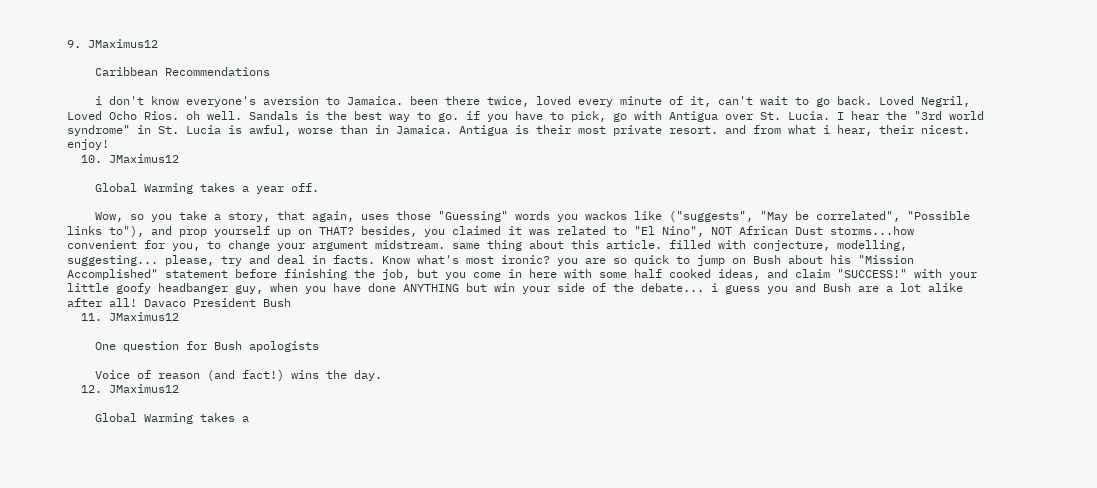9. JMaximus12

    Caribbean Recommendations

    i don't know everyone's aversion to Jamaica. been there twice, loved every minute of it, can't wait to go back. Loved Negril, Loved Ocho Rios. oh well. Sandals is the best way to go. if you have to pick, go with Antigua over St. Lucia. I hear the "3rd world syndrome" in St. Lucia is awful, worse than in Jamaica. Antigua is their most private resort. and from what i hear, their nicest. enjoy!
  10. JMaximus12

    Global Warming takes a year off.

    Wow, so you take a story, that again, uses those "Guessing" words you wackos like ("suggests", "May be correlated", "Possible links to"), and prop yourself up on THAT? besides, you claimed it was related to "El Nino", NOT African Dust storms...how convenient for you, to change your argument midstream. same thing about this article. filled with conjecture, modelling, suggesting... please, try and deal in facts. Know what's most ironic? you are so quick to jump on Bush about his "Mission Accomplished" statement before finishing the job, but you come in here with some half cooked ideas, and claim "SUCCESS!" with your little goofy headbanger guy, when you have done ANYTHING but win your side of the debate... i guess you and Bush are a lot alike after all! Davaco President Bush
  11. JMaximus12

    One question for Bush apologists

    Voice of reason (and fact!) wins the day.
  12. JMaximus12

    Global Warming takes a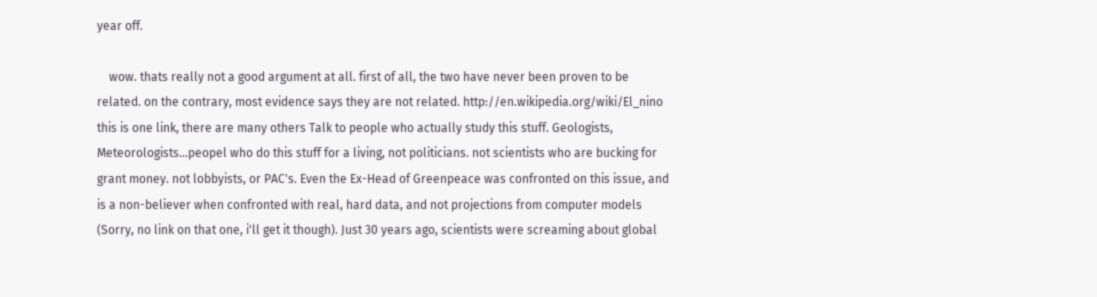year off.

    wow. thats really not a good argument at all. first of all, the two have never been proven to be related. on the contrary, most evidence says they are not related. http://en.wikipedia.org/wiki/El_nino this is one link, there are many others Talk to people who actually study this stuff. Geologists, Meteorologists...peopel who do this stuff for a living, not politicians. not scientists who are bucking for grant money. not lobbyists, or PAC's. Even the Ex-Head of Greenpeace was confronted on this issue, and is a non-believer when confronted with real, hard data, and not projections from computer models (Sorry, no link on that one, i'll get it though). Just 30 years ago, scientists were screaming about global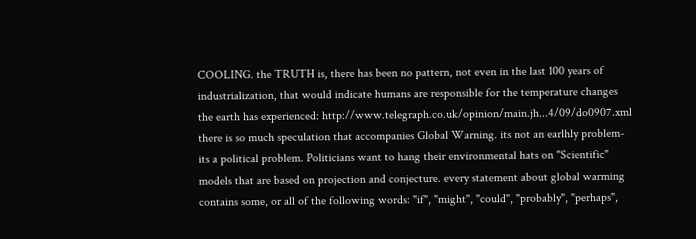COOLING. the TRUTH is, there has been no pattern, not even in the last 100 years of industrialization, that would indicate humans are responsible for the temperature changes the earth has experienced: http://www.telegraph.co.uk/opinion/main.jh...4/09/do0907.xml there is so much speculation that accompanies Global Warning. its not an earlhly problem- its a political problem. Politicians want to hang their environmental hats on "Scientific" models that are based on projection and conjecture. every statement about global warming contains some, or all of the following words: "if", "might", "could", "probably", "perhaps",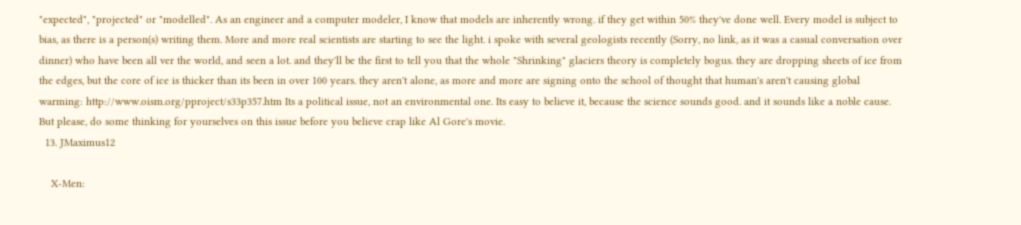"expected", "projected" or "modelled". As an engineer and a computer modeler, I know that models are inherently wrong. if they get within 50% they've done well. Every model is subject to bias, as there is a person(s) writing them. More and more real scientists are starting to see the light. i spoke with several geologists recently (Sorry, no link, as it was a casual conversation over dinner) who have been all ver the world, and seen a lot. and they'll be the first to tell you that the whole "Shrinking" glaciers theory is completely bogus. they are dropping sheets of ice from the edges, but the core of ice is thicker than its been in over 100 years. they aren't alone, as more and more are signing onto the school of thought that human's aren't causing global warming: http://www.oism.org/pproject/s33p357.htm Its a political issue, not an environmental one. Its easy to believe it, because the science sounds good. and it sounds like a noble cause. But please, do some thinking for yourselves on this issue before you believe crap like Al Gore's movie.
  13. JMaximus12

    X-Men: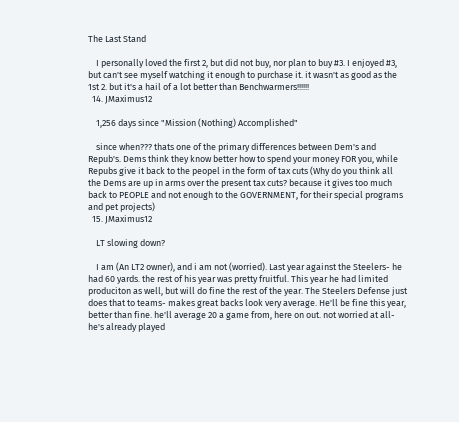The Last Stand

    I personally loved the first 2, but did not buy, nor plan to buy #3. I enjoyed #3, but can't see myself watching it enough to purchase it. it wasn't as good as the 1st 2. but it's a hail of a lot better than Benchwarmers!!!!!!
  14. JMaximus12

    1,256 days since "Mission (Nothing) Accomplished"

    since when??? thats one of the primary differences between Dem's and Repub's. Dems think they know better how to spend your money FOR you, while Repubs give it back to the peopel in the form of tax cuts (Why do you think all the Dems are up in arms over the present tax cuts? because it gives too much back to PEOPLE and not enough to the GOVERNMENT, for their special programs and pet projects)
  15. JMaximus12

    LT slowing down?

    I am (An LT2 owner), and i am not (worried). Last year against the Steelers- he had 60 yards. the rest of his year was pretty fruitful. This year he had limited produciton as well, but will do fine the rest of the year. The Steelers Defense just does that to teams- makes great backs look very average. He'll be fine this year, better than fine. he'll average 20 a game from, here on out. not worried at all- he's already played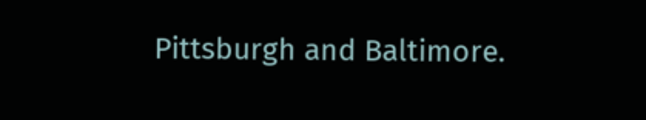Pittsburgh and Baltimore.